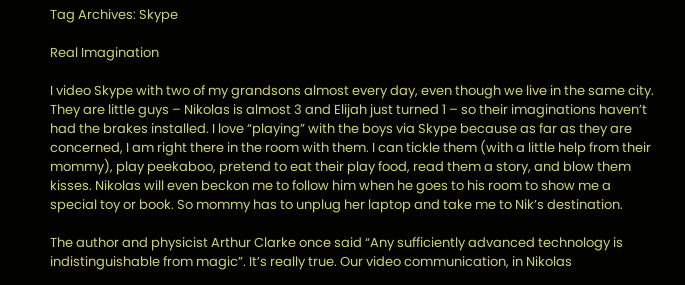Tag Archives: Skype

Real Imagination

I video Skype with two of my grandsons almost every day, even though we live in the same city. They are little guys – Nikolas is almost 3 and Elijah just turned 1 – so their imaginations haven’t had the brakes installed. I love “playing” with the boys via Skype because as far as they are concerned, I am right there in the room with them. I can tickle them (with a little help from their mommy), play peekaboo, pretend to eat their play food, read them a story, and blow them kisses. Nikolas will even beckon me to follow him when he goes to his room to show me a special toy or book. So mommy has to unplug her laptop and take me to Nik’s destination.

The author and physicist Arthur Clarke once said “Any sufficiently advanced technology is indistinguishable from magic”. It’s really true. Our video communication, in Nikolas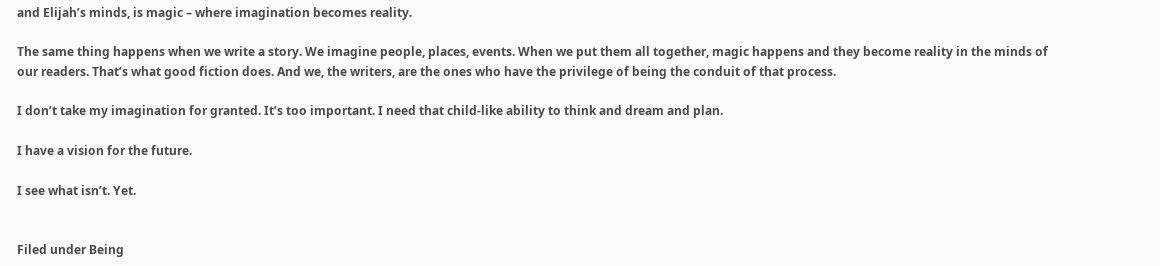and Elijah’s minds, is magic – where imagination becomes reality.

The same thing happens when we write a story. We imagine people, places, events. When we put them all together, magic happens and they become reality in the minds of our readers. That’s what good fiction does. And we, the writers, are the ones who have the privilege of being the conduit of that process.

I don’t take my imagination for granted. It’s too important. I need that child-like ability to think and dream and plan.

I have a vision for the future.

I see what isn’t. Yet.


Filed under Being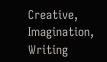Creative, Imagination, Writing